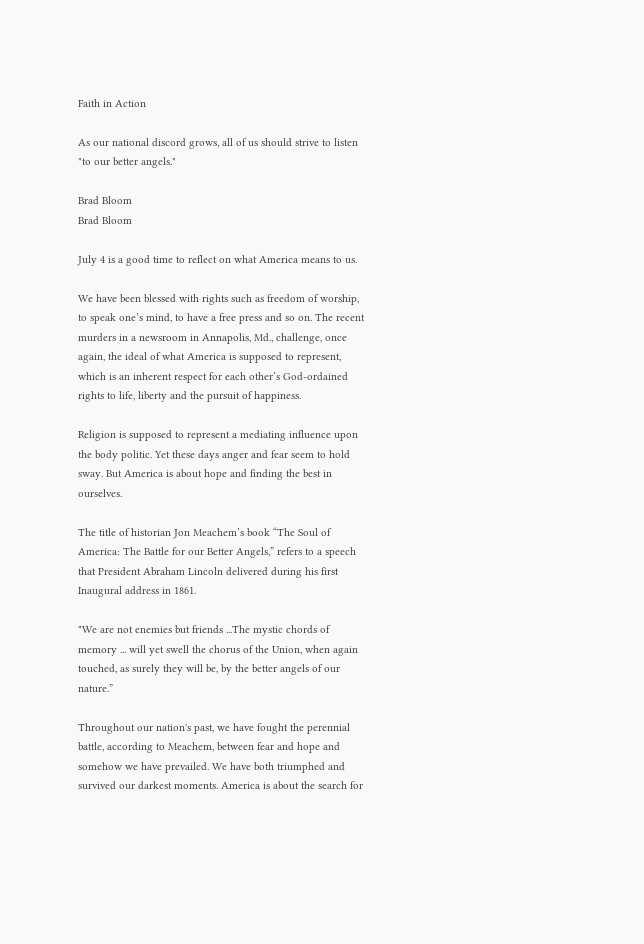Faith in Action

As our national discord grows, all of us should strive to listen "to our better angels."

Brad Bloom
Brad Bloom

July 4 is a good time to reflect on what America means to us.

We have been blessed with rights such as freedom of worship, to speak one’s mind, to have a free press and so on. The recent murders in a newsroom in Annapolis, Md., challenge, once again, the ideal of what America is supposed to represent, which is an inherent respect for each other’s God-ordained rights to life, liberty and the pursuit of happiness.

Religion is supposed to represent a mediating influence upon the body politic. Yet these days anger and fear seem to hold sway. But America is about hope and finding the best in ourselves.

The title of historian Jon Meachem’s book “The Soul of America: The Battle for our Better Angels,” refers to a speech that President Abraham Lincoln delivered during his first Inaugural address in 1861.

"We are not enemies but friends ...The mystic chords of memory ... will yet swell the chorus of the Union, when again touched, as surely they will be, by the better angels of our nature.”

Throughout our nation's past, we have fought the perennial battle, according to Meachem, between fear and hope and somehow we have prevailed. We have both triumphed and survived our darkest moments. America is about the search for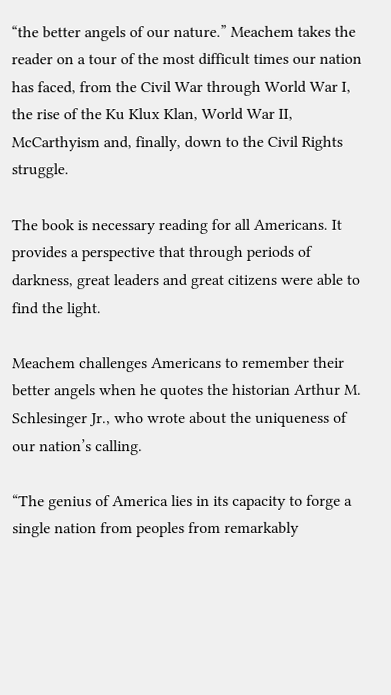“the better angels of our nature.” Meachem takes the reader on a tour of the most difficult times our nation has faced, from the Civil War through World War I, the rise of the Ku Klux Klan, World War II, McCarthyism and, finally, down to the Civil Rights struggle.

The book is necessary reading for all Americans. It provides a perspective that through periods of darkness, great leaders and great citizens were able to find the light.

Meachem challenges Americans to remember their better angels when he quotes the historian Arthur M. Schlesinger Jr., who wrote about the uniqueness of our nation’s calling.

“The genius of America lies in its capacity to forge a single nation from peoples from remarkably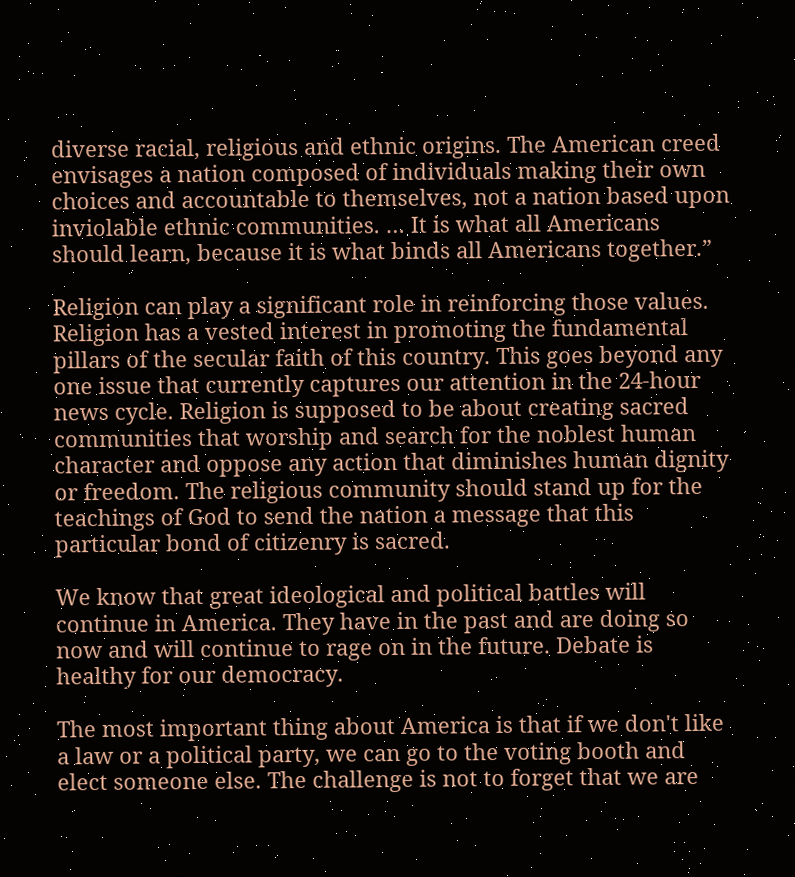diverse racial, religious and ethnic origins. The American creed envisages a nation composed of individuals making their own choices and accountable to themselves, not a nation based upon inviolable ethnic communities. … It is what all Americans should learn, because it is what binds all Americans together.”

Religion can play a significant role in reinforcing those values. Religion has a vested interest in promoting the fundamental pillars of the secular faith of this country. This goes beyond any one issue that currently captures our attention in the 24-hour news cycle. Religion is supposed to be about creating sacred communities that worship and search for the noblest human character and oppose any action that diminishes human dignity or freedom. The religious community should stand up for the teachings of God to send the nation a message that this particular bond of citizenry is sacred.

We know that great ideological and political battles will continue in America. They have in the past and are doing so now and will continue to rage on in the future. Debate is healthy for our democracy.

The most important thing about America is that if we don't like a law or a political party, we can go to the voting booth and elect someone else. The challenge is not to forget that we are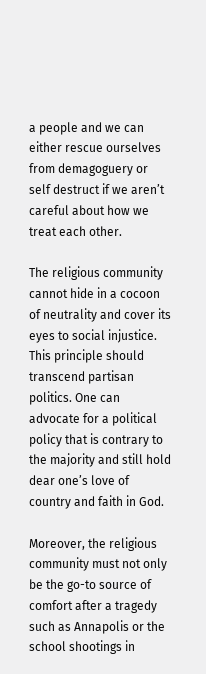a people and we can either rescue ourselves from demagoguery or self destruct if we aren’t careful about how we treat each other.

The religious community cannot hide in a cocoon of neutrality and cover its eyes to social injustice. This principle should transcend partisan politics. One can advocate for a political policy that is contrary to the majority and still hold dear one’s love of country and faith in God.

Moreover, the religious community must not only be the go-to source of comfort after a tragedy such as Annapolis or the school shootings in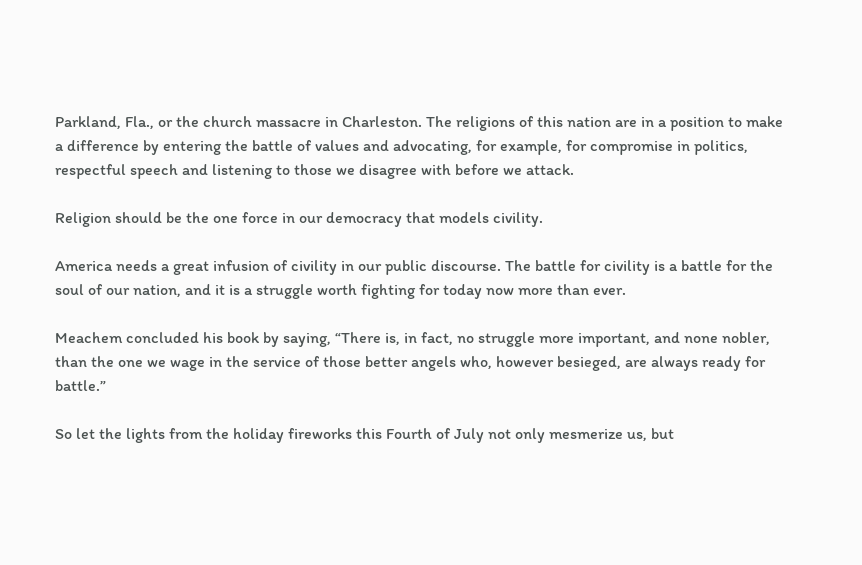Parkland, Fla., or the church massacre in Charleston. The religions of this nation are in a position to make a difference by entering the battle of values and advocating, for example, for compromise in politics, respectful speech and listening to those we disagree with before we attack.

Religion should be the one force in our democracy that models civility.

America needs a great infusion of civility in our public discourse. The battle for civility is a battle for the soul of our nation, and it is a struggle worth fighting for today now more than ever.

Meachem concluded his book by saying, “There is, in fact, no struggle more important, and none nobler, than the one we wage in the service of those better angels who, however besieged, are always ready for battle.”

So let the lights from the holiday fireworks this Fourth of July not only mesmerize us, but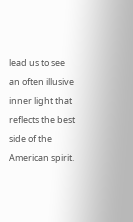lead us to see an often illusive inner light that reflects the best side of the American spirit.